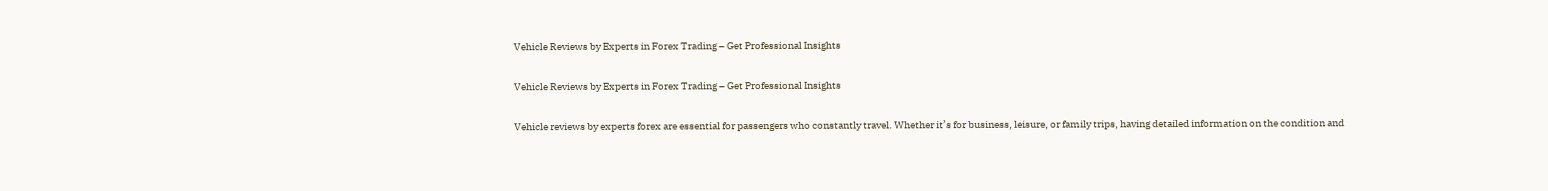Vehicle Reviews by Experts in Forex Trading – Get Professional Insights

Vehicle Reviews by Experts in Forex Trading – Get Professional Insights

Vehicle reviews by experts forex are essential for passengers who constantly travel. Whether it’s for business, leisure, or family trips, having detailed information on the condition and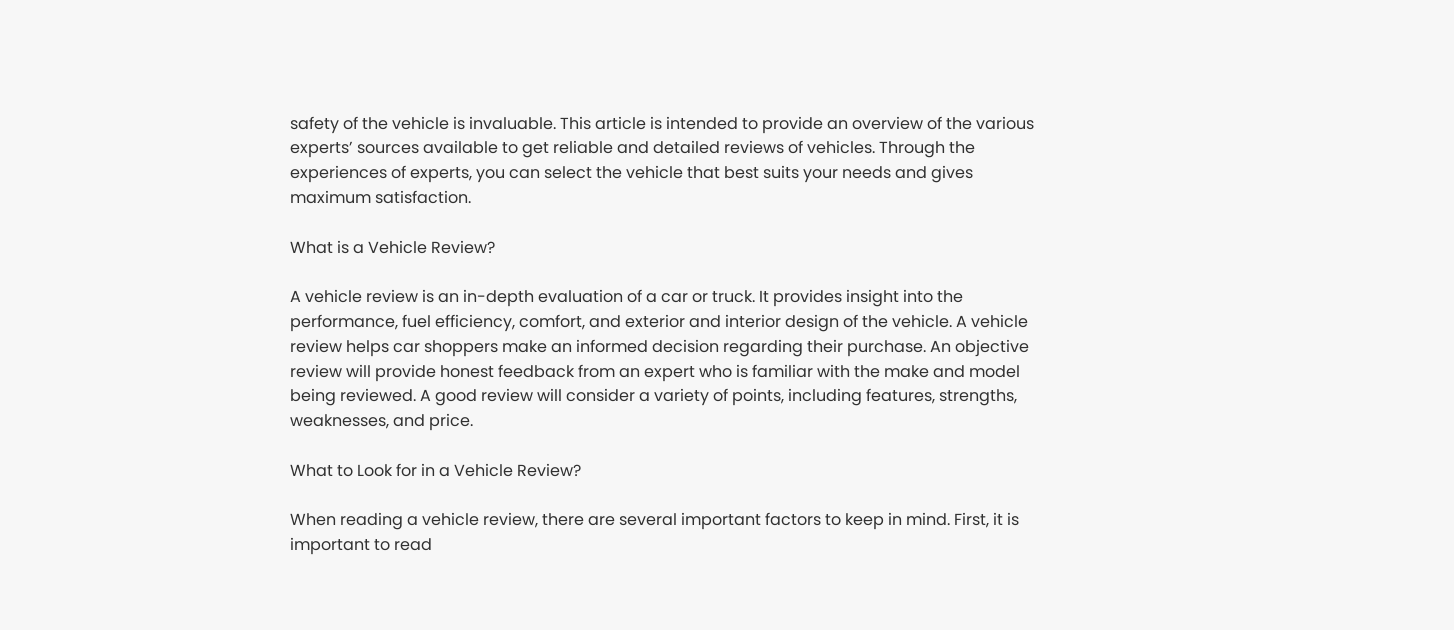safety of the vehicle is invaluable. This article is intended to provide an overview of the various experts’ sources available to get reliable and detailed reviews of vehicles. Through the experiences of experts, you can select the vehicle that best suits your needs and gives maximum satisfaction.

What is a Vehicle Review?

A vehicle review is an in-depth evaluation of a car or truck. It provides insight into the performance, fuel efficiency, comfort, and exterior and interior design of the vehicle. A vehicle review helps car shoppers make an informed decision regarding their purchase. An objective review will provide honest feedback from an expert who is familiar with the make and model being reviewed. A good review will consider a variety of points, including features, strengths, weaknesses, and price.

What to Look for in a Vehicle Review?

When reading a vehicle review, there are several important factors to keep in mind. First, it is important to read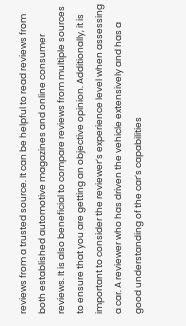reviews from a trusted source. It can be helpful to read reviews from both established automotive magazines and online consumer reviews. It is also beneficial to compare reviews from multiple sources to ensure that you are getting an objective opinion. Additionally, it is important to consider the reviewer’s experience level when assessing a car. A reviewer who has driven the vehicle extensively and has a good understanding of the car’s capabilities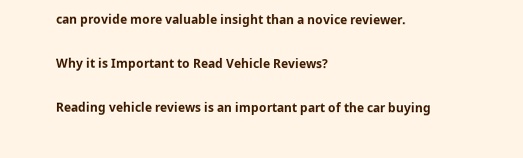can provide more valuable insight than a novice reviewer.

Why it is Important to Read Vehicle Reviews?

Reading vehicle reviews is an important part of the car buying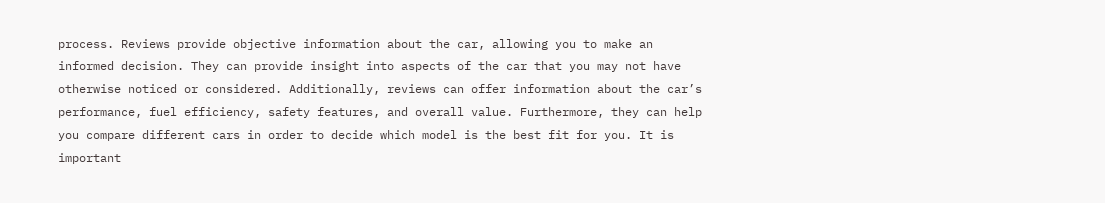process. Reviews provide objective information about the car, allowing you to make an informed decision. They can provide insight into aspects of the car that you may not have otherwise noticed or considered. Additionally, reviews can offer information about the car’s performance, fuel efficiency, safety features, and overall value. Furthermore, they can help you compare different cars in order to decide which model is the best fit for you. It is important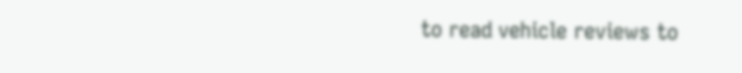to read vehicle reviews to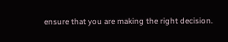ensure that you are making the right decision.